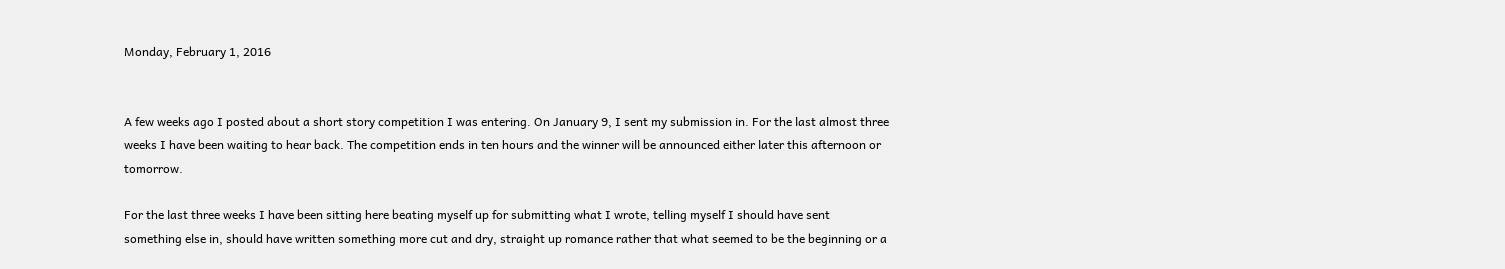Monday, February 1, 2016


A few weeks ago I posted about a short story competition I was entering. On January 9, I sent my submission in. For the last almost three weeks I have been waiting to hear back. The competition ends in ten hours and the winner will be announced either later this afternoon or tomorrow.

For the last three weeks I have been sitting here beating myself up for submitting what I wrote, telling myself I should have sent something else in, should have written something more cut and dry, straight up romance rather that what seemed to be the beginning or a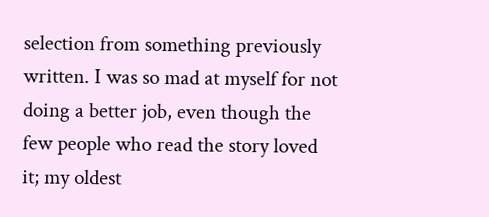selection from something previously written. I was so mad at myself for not doing a better job, even though the few people who read the story loved it; my oldest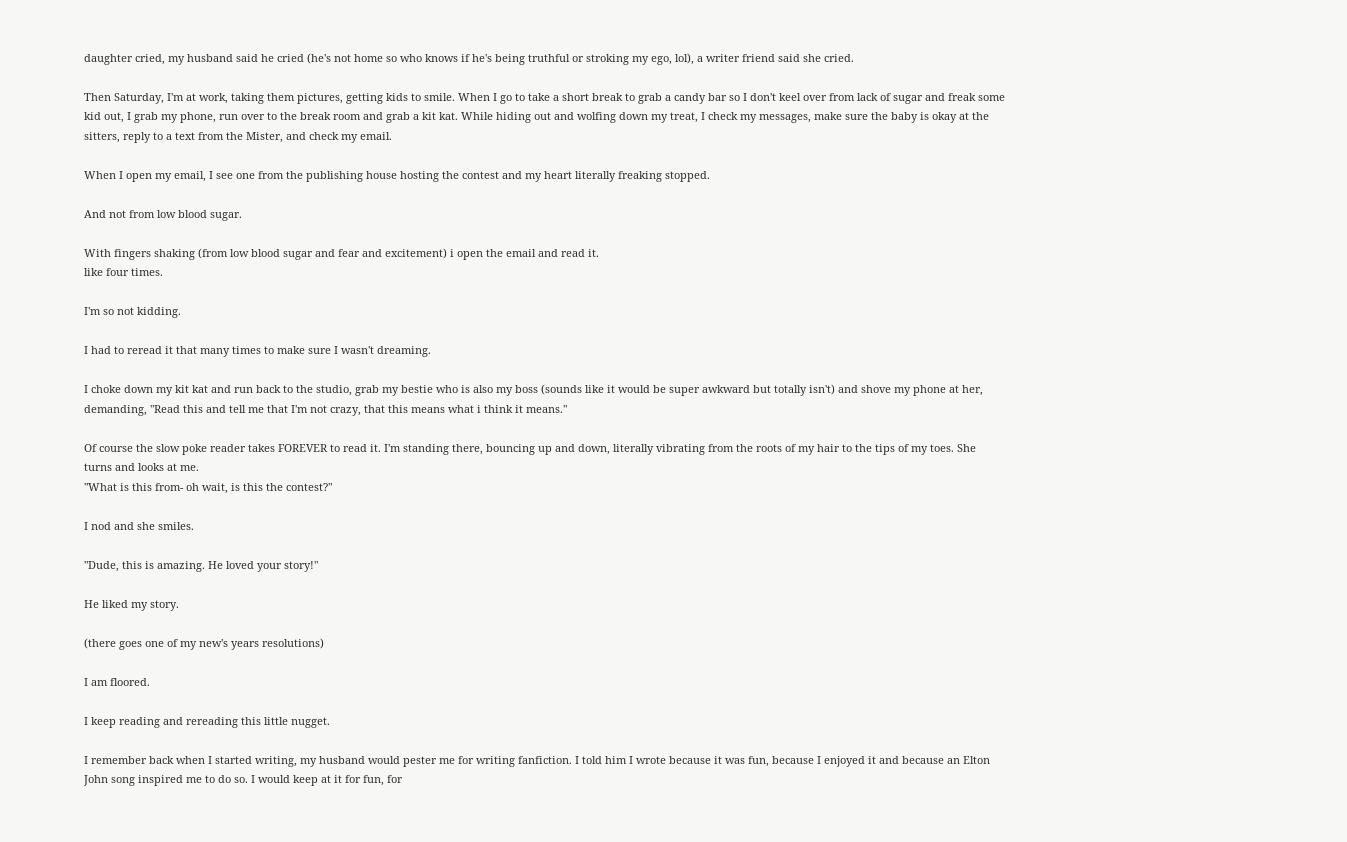daughter cried, my husband said he cried (he's not home so who knows if he's being truthful or stroking my ego, lol), a writer friend said she cried.

Then Saturday, I'm at work, taking them pictures, getting kids to smile. When I go to take a short break to grab a candy bar so I don't keel over from lack of sugar and freak some kid out, I grab my phone, run over to the break room and grab a kit kat. While hiding out and wolfing down my treat, I check my messages, make sure the baby is okay at the sitters, reply to a text from the Mister, and check my email.

When I open my email, I see one from the publishing house hosting the contest and my heart literally freaking stopped.

And not from low blood sugar.

With fingers shaking (from low blood sugar and fear and excitement) i open the email and read it.
like four times.

I'm so not kidding.

I had to reread it that many times to make sure I wasn't dreaming.

I choke down my kit kat and run back to the studio, grab my bestie who is also my boss (sounds like it would be super awkward but totally isn't) and shove my phone at her, demanding, "Read this and tell me that I'm not crazy, that this means what i think it means."

Of course the slow poke reader takes FOREVER to read it. I'm standing there, bouncing up and down, literally vibrating from the roots of my hair to the tips of my toes. She turns and looks at me.
"What is this from- oh wait, is this the contest?"

I nod and she smiles.

"Dude, this is amazing. He loved your story!"

He liked my story.

(there goes one of my new's years resolutions)

I am floored.

I keep reading and rereading this little nugget.

I remember back when I started writing, my husband would pester me for writing fanfiction. I told him I wrote because it was fun, because I enjoyed it and because an Elton John song inspired me to do so. I would keep at it for fun, for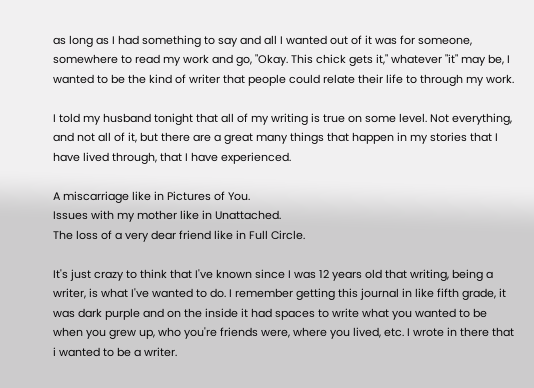as long as I had something to say and all I wanted out of it was for someone, somewhere to read my work and go, "Okay. This chick gets it," whatever "it" may be, I wanted to be the kind of writer that people could relate their life to through my work.

I told my husband tonight that all of my writing is true on some level. Not everything, and not all of it, but there are a great many things that happen in my stories that I have lived through, that I have experienced.

A miscarriage like in Pictures of You.
Issues with my mother like in Unattached.
The loss of a very dear friend like in Full Circle.

It's just crazy to think that I've known since I was 12 years old that writing, being a writer, is what I've wanted to do. I remember getting this journal in like fifth grade, it was dark purple and on the inside it had spaces to write what you wanted to be when you grew up, who you're friends were, where you lived, etc. I wrote in there that i wanted to be a writer.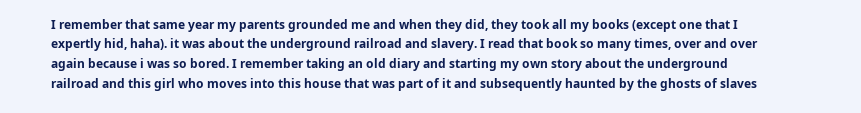I remember that same year my parents grounded me and when they did, they took all my books (except one that I expertly hid, haha). it was about the underground railroad and slavery. I read that book so many times, over and over again because i was so bored. I remember taking an old diary and starting my own story about the underground railroad and this girl who moves into this house that was part of it and subsequently haunted by the ghosts of slaves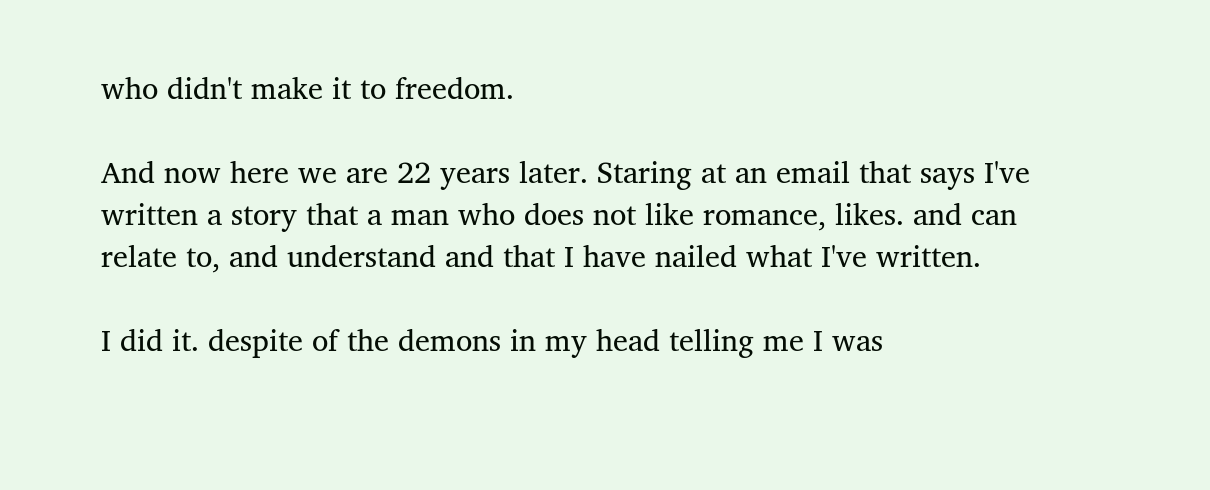who didn't make it to freedom.

And now here we are 22 years later. Staring at an email that says I've written a story that a man who does not like romance, likes. and can relate to, and understand and that I have nailed what I've written.

I did it. despite of the demons in my head telling me I was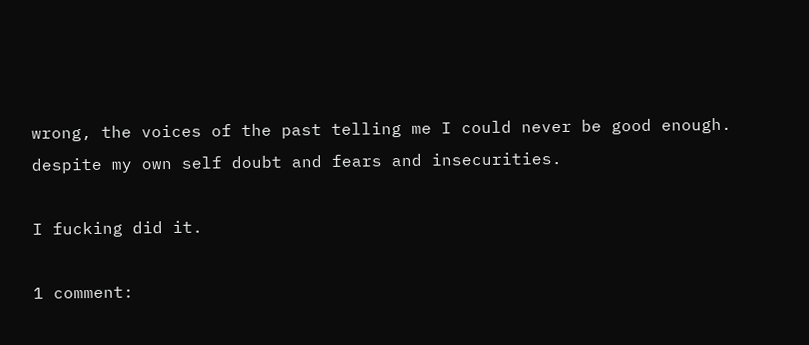wrong, the voices of the past telling me I could never be good enough. despite my own self doubt and fears and insecurities.

I fucking did it.

1 comment: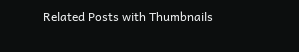Related Posts with Thumbnails